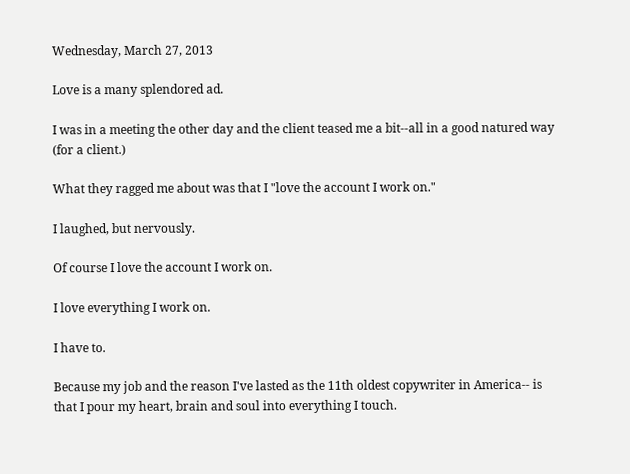Wednesday, March 27, 2013

Love is a many splendored ad.

I was in a meeting the other day and the client teased me a bit--all in a good natured way (for a client.)

What they ragged me about was that I "love the account I work on."

I laughed, but nervously.

Of course I love the account I work on.

I love everything I work on.

I have to.

Because my job and the reason I've lasted as the 11th oldest copywriter in America-- is that I pour my heart, brain and soul into everything I touch.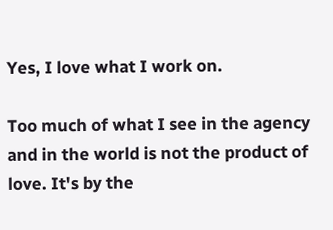Yes, I love what I work on.

Too much of what I see in the agency and in the world is not the product of love. It's by the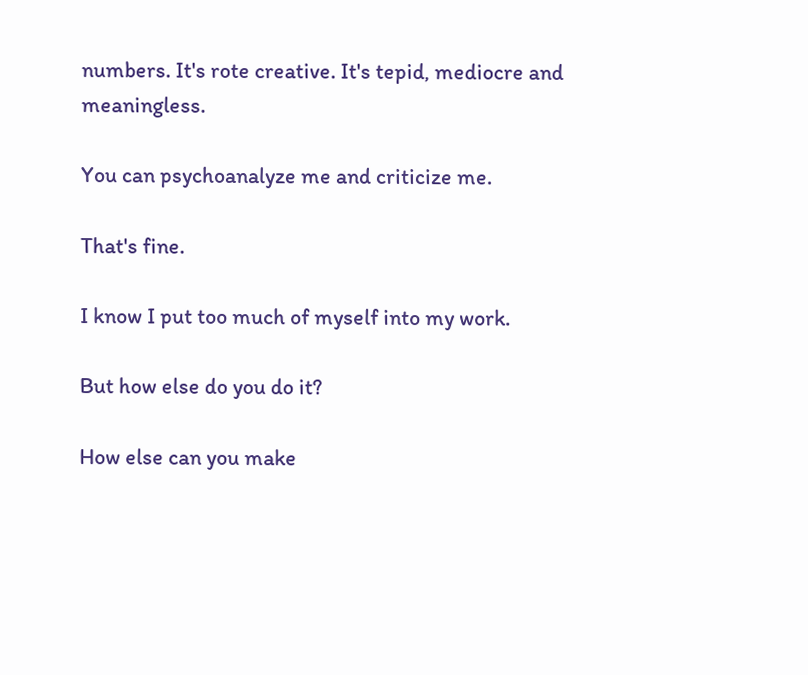numbers. It's rote creative. It's tepid, mediocre and meaningless.

You can psychoanalyze me and criticize me.

That's fine.

I know I put too much of myself into my work.

But how else do you do it?

How else can you make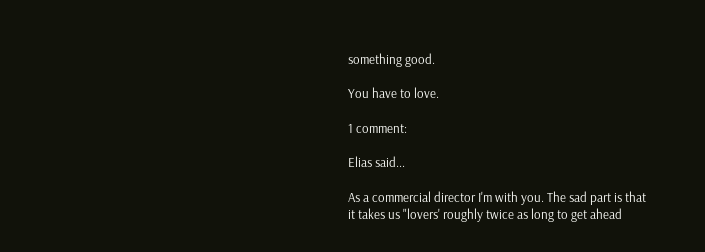something good.

You have to love.

1 comment:

Elias said...

As a commercial director I'm with you. The sad part is that it takes us "lovers' roughly twice as long to get ahead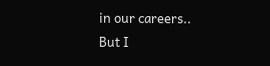in our careers..
But I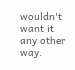wouldn't want it any other way.